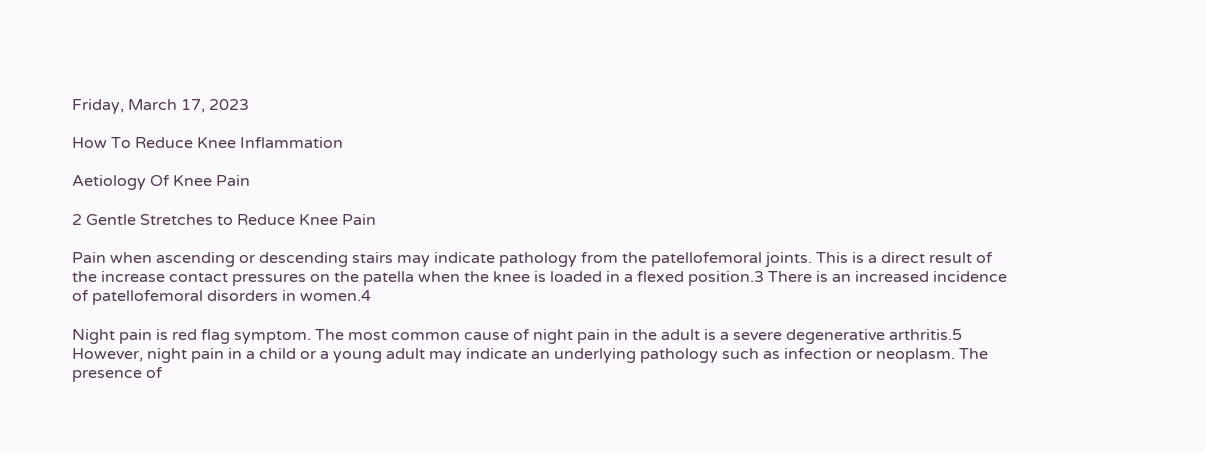Friday, March 17, 2023

How To Reduce Knee Inflammation

Aetiology Of Knee Pain

2 Gentle Stretches to Reduce Knee Pain

Pain when ascending or descending stairs may indicate pathology from the patellofemoral joints. This is a direct result of the increase contact pressures on the patella when the knee is loaded in a flexed position.3 There is an increased incidence of patellofemoral disorders in women.4

Night pain is red flag symptom. The most common cause of night pain in the adult is a severe degenerative arthritis.5 However, night pain in a child or a young adult may indicate an underlying pathology such as infection or neoplasm. The presence of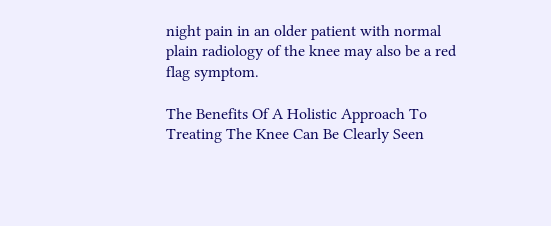night pain in an older patient with normal plain radiology of the knee may also be a red flag symptom.

The Benefits Of A Holistic Approach To Treating The Knee Can Be Clearly Seen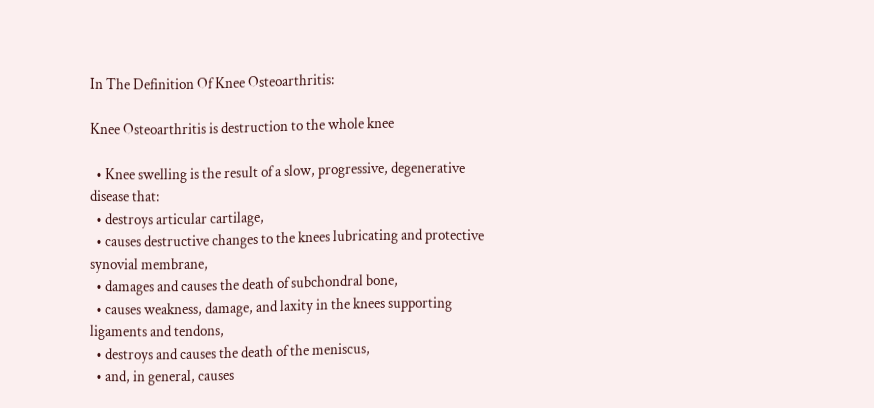In The Definition Of Knee Osteoarthritis:

Knee Osteoarthritis is destruction to the whole knee

  • Knee swelling is the result of a slow, progressive, degenerative disease that:
  • destroys articular cartilage,
  • causes destructive changes to the knees lubricating and protective synovial membrane,
  • damages and causes the death of subchondral bone,
  • causes weakness, damage, and laxity in the knees supporting ligaments and tendons,
  • destroys and causes the death of the meniscus,
  • and, in general, causes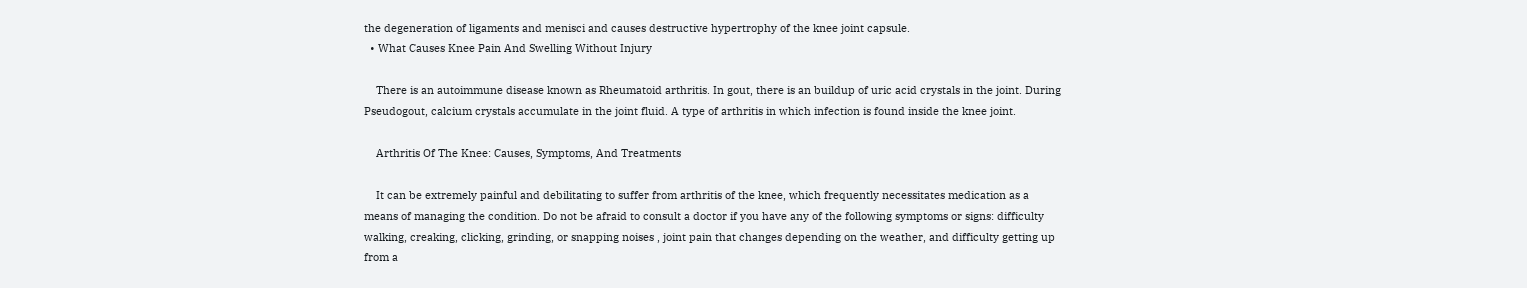the degeneration of ligaments and menisci and causes destructive hypertrophy of the knee joint capsule.
  • What Causes Knee Pain And Swelling Without Injury

    There is an autoimmune disease known as Rheumatoid arthritis. In gout, there is an buildup of uric acid crystals in the joint. During Pseudogout, calcium crystals accumulate in the joint fluid. A type of arthritis in which infection is found inside the knee joint.

    Arthritis Of The Knee: Causes, Symptoms, And Treatments

    It can be extremely painful and debilitating to suffer from arthritis of the knee, which frequently necessitates medication as a means of managing the condition. Do not be afraid to consult a doctor if you have any of the following symptoms or signs: difficulty walking, creaking, clicking, grinding, or snapping noises , joint pain that changes depending on the weather, and difficulty getting up from a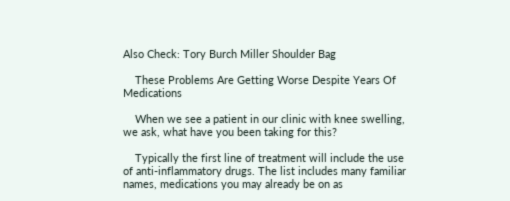Also Check: Tory Burch Miller Shoulder Bag

    These Problems Are Getting Worse Despite Years Of Medications

    When we see a patient in our clinic with knee swelling, we ask, what have you been taking for this?

    Typically the first line of treatment will include the use of anti-inflammatory drugs. The list includes many familiar names, medications you may already be on as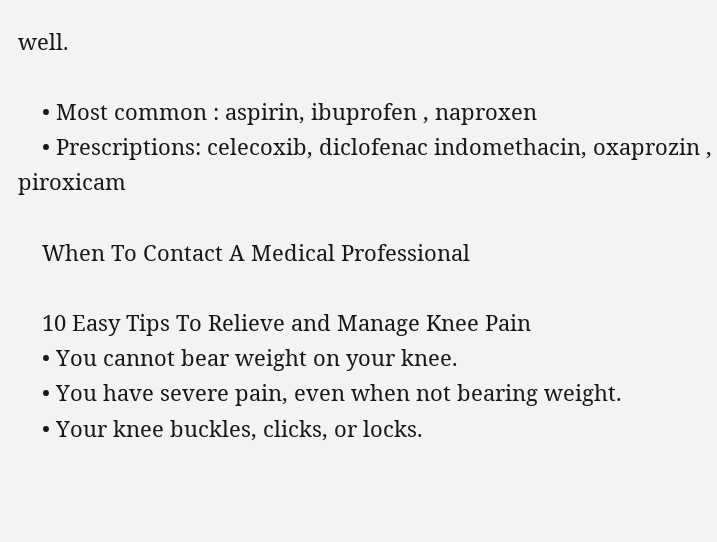well.

    • Most common : aspirin, ibuprofen , naproxen
    • Prescriptions: celecoxib, diclofenac indomethacin, oxaprozin , piroxicam

    When To Contact A Medical Professional

    10 Easy Tips To Relieve and Manage Knee Pain
    • You cannot bear weight on your knee.
    • You have severe pain, even when not bearing weight.
    • Your knee buckles, clicks, or locks.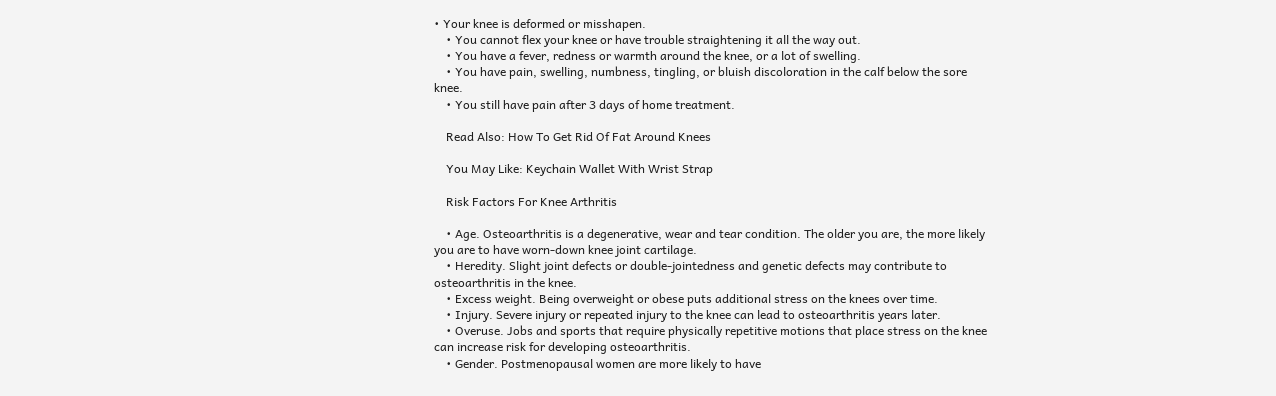• Your knee is deformed or misshapen.
    • You cannot flex your knee or have trouble straightening it all the way out.
    • You have a fever, redness or warmth around the knee, or a lot of swelling.
    • You have pain, swelling, numbness, tingling, or bluish discoloration in the calf below the sore knee.
    • You still have pain after 3 days of home treatment.

    Read Also: How To Get Rid Of Fat Around Knees

    You May Like: Keychain Wallet With Wrist Strap

    Risk Factors For Knee Arthritis

    • Age. Osteoarthritis is a degenerative, wear and tear condition. The older you are, the more likely you are to have worn-down knee joint cartilage.
    • Heredity. Slight joint defects or double-jointedness and genetic defects may contribute to osteoarthritis in the knee.
    • Excess weight. Being overweight or obese puts additional stress on the knees over time.
    • Injury. Severe injury or repeated injury to the knee can lead to osteoarthritis years later.
    • Overuse. Jobs and sports that require physically repetitive motions that place stress on the knee can increase risk for developing osteoarthritis.
    • Gender. Postmenopausal women are more likely to have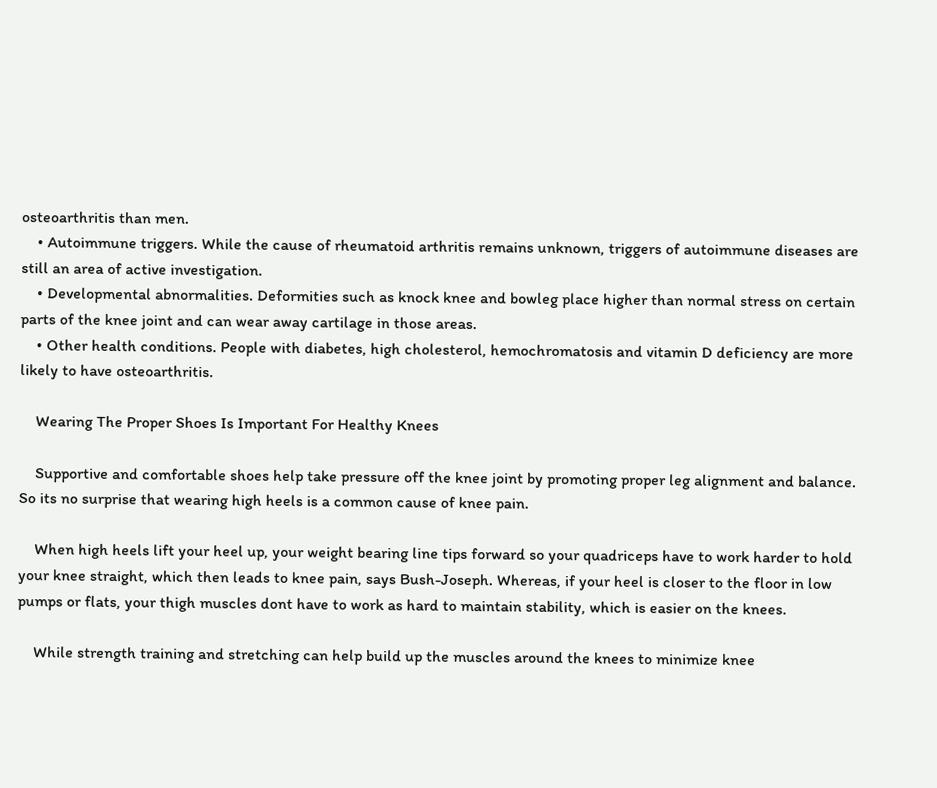osteoarthritis than men.
    • Autoimmune triggers. While the cause of rheumatoid arthritis remains unknown, triggers of autoimmune diseases are still an area of active investigation.
    • Developmental abnormalities. Deformities such as knock knee and bowleg place higher than normal stress on certain parts of the knee joint and can wear away cartilage in those areas.
    • Other health conditions. People with diabetes, high cholesterol, hemochromatosis and vitamin D deficiency are more likely to have osteoarthritis.

    Wearing The Proper Shoes Is Important For Healthy Knees

    Supportive and comfortable shoes help take pressure off the knee joint by promoting proper leg alignment and balance. So its no surprise that wearing high heels is a common cause of knee pain.

    When high heels lift your heel up, your weight bearing line tips forward so your quadriceps have to work harder to hold your knee straight, which then leads to knee pain, says Bush-Joseph. Whereas, if your heel is closer to the floor in low pumps or flats, your thigh muscles dont have to work as hard to maintain stability, which is easier on the knees.

    While strength training and stretching can help build up the muscles around the knees to minimize knee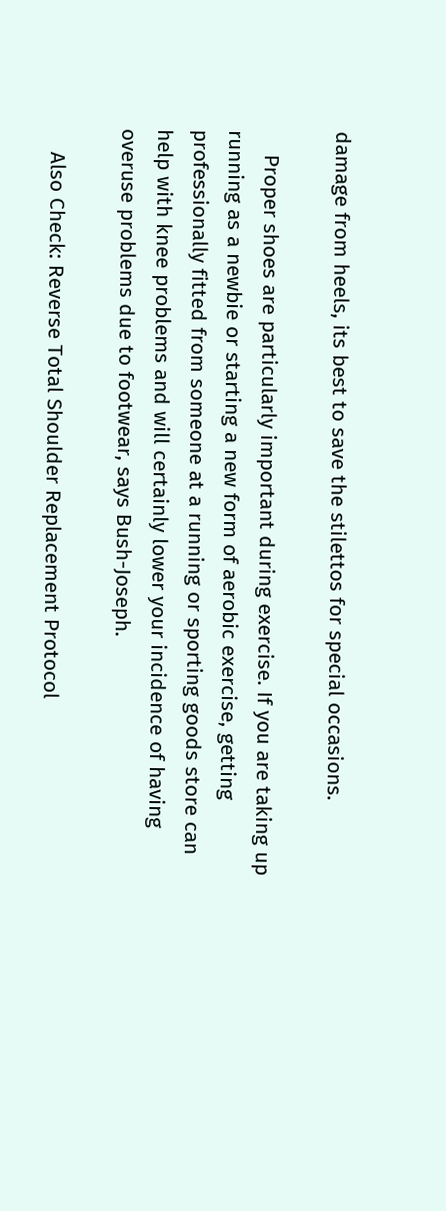damage from heels, its best to save the stilettos for special occasions.

    Proper shoes are particularly important during exercise. If you are taking up running as a newbie or starting a new form of aerobic exercise, getting professionally fitted from someone at a running or sporting goods store can help with knee problems and will certainly lower your incidence of having overuse problems due to footwear, says Bush-Joseph.

    Also Check: Reverse Total Shoulder Replacement Protocol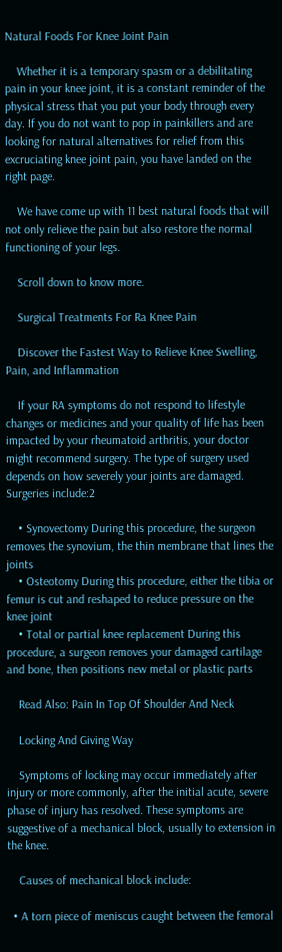Natural Foods For Knee Joint Pain

    Whether it is a temporary spasm or a debilitating pain in your knee joint, it is a constant reminder of the physical stress that you put your body through every day. If you do not want to pop in painkillers and are looking for natural alternatives for relief from this excruciating knee joint pain, you have landed on the right page.

    We have come up with 11 best natural foods that will not only relieve the pain but also restore the normal functioning of your legs.

    Scroll down to know more.

    Surgical Treatments For Ra Knee Pain

    Discover the Fastest Way to Relieve Knee Swelling, Pain, and Inflammation

    If your RA symptoms do not respond to lifestyle changes or medicines and your quality of life has been impacted by your rheumatoid arthritis, your doctor might recommend surgery. The type of surgery used depends on how severely your joints are damaged. Surgeries include:2

    • Synovectomy During this procedure, the surgeon removes the synovium, the thin membrane that lines the joints
    • Osteotomy During this procedure, either the tibia or femur is cut and reshaped to reduce pressure on the knee joint
    • Total or partial knee replacement During this procedure, a surgeon removes your damaged cartilage and bone, then positions new metal or plastic parts

    Read Also: Pain In Top Of Shoulder And Neck

    Locking And Giving Way

    Symptoms of locking may occur immediately after injury or more commonly, after the initial acute, severe phase of injury has resolved. These symptoms are suggestive of a mechanical block, usually to extension in the knee.

    Causes of mechanical block include:

  • A torn piece of meniscus caught between the femoral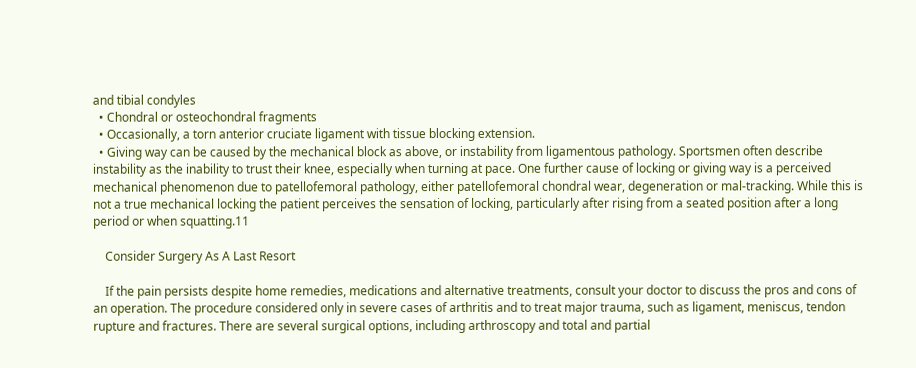and tibial condyles
  • Chondral or osteochondral fragments
  • Occasionally, a torn anterior cruciate ligament with tissue blocking extension.
  • Giving way can be caused by the mechanical block as above, or instability from ligamentous pathology. Sportsmen often describe instability as the inability to trust their knee, especially when turning at pace. One further cause of locking or giving way is a perceived mechanical phenomenon due to patellofemoral pathology, either patellofemoral chondral wear, degeneration or mal-tracking. While this is not a true mechanical locking the patient perceives the sensation of locking, particularly after rising from a seated position after a long period or when squatting.11

    Consider Surgery As A Last Resort

    If the pain persists despite home remedies, medications and alternative treatments, consult your doctor to discuss the pros and cons of an operation. The procedure considered only in severe cases of arthritis and to treat major trauma, such as ligament, meniscus, tendon rupture and fractures. There are several surgical options, including arthroscopy and total and partial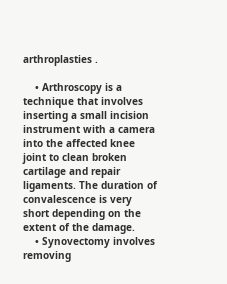arthroplasties .

    • Arthroscopy is a technique that involves inserting a small incision instrument with a camera into the affected knee joint to clean broken cartilage and repair ligaments. The duration of convalescence is very short depending on the extent of the damage.
    • Synovectomy involves removing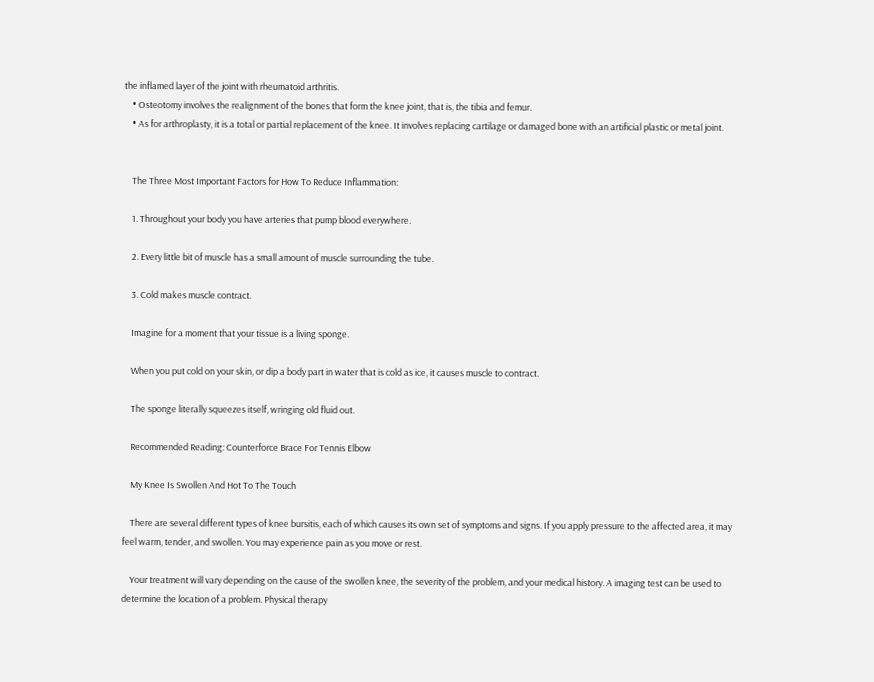the inflamed layer of the joint with rheumatoid arthritis.
    • Osteotomy involves the realignment of the bones that form the knee joint, that is, the tibia and femur.
    • As for arthroplasty, it is a total or partial replacement of the knee. It involves replacing cartilage or damaged bone with an artificial plastic or metal joint.


    The Three Most Important Factors for How To Reduce Inflammation:

    1. Throughout your body you have arteries that pump blood everywhere.

    2. Every little bit of muscle has a small amount of muscle surrounding the tube.

    3. Cold makes muscle contract.

    Imagine for a moment that your tissue is a living sponge.

    When you put cold on your skin, or dip a body part in water that is cold as ice, it causes muscle to contract.

    The sponge literally squeezes itself, wringing old fluid out.

    Recommended Reading: Counterforce Brace For Tennis Elbow

    My Knee Is Swollen And Hot To The Touch

    There are several different types of knee bursitis, each of which causes its own set of symptoms and signs. If you apply pressure to the affected area, it may feel warm, tender, and swollen. You may experience pain as you move or rest.

    Your treatment will vary depending on the cause of the swollen knee, the severity of the problem, and your medical history. A imaging test can be used to determine the location of a problem. Physical therapy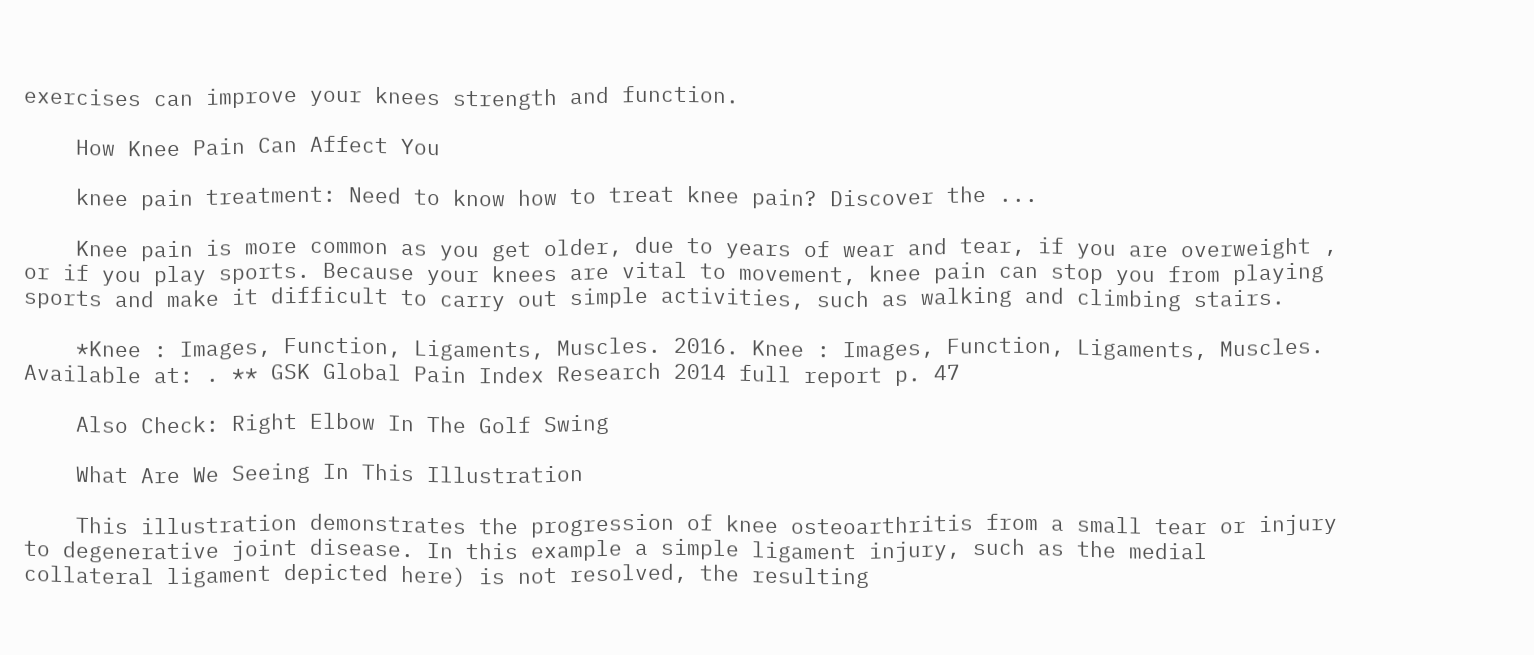exercises can improve your knees strength and function.

    How Knee Pain Can Affect You

    knee pain treatment: Need to know how to treat knee pain? Discover the ...

    Knee pain is more common as you get older, due to years of wear and tear, if you are overweight , or if you play sports. Because your knees are vital to movement, knee pain can stop you from playing sports and make it difficult to carry out simple activities, such as walking and climbing stairs.

    *Knee : Images, Function, Ligaments, Muscles. 2016. Knee : Images, Function, Ligaments, Muscles. Available at: . ** GSK Global Pain Index Research 2014 full report p. 47

    Also Check: Right Elbow In The Golf Swing

    What Are We Seeing In This Illustration

    This illustration demonstrates the progression of knee osteoarthritis from a small tear or injury to degenerative joint disease. In this example a simple ligament injury, such as the medial collateral ligament depicted here) is not resolved, the resulting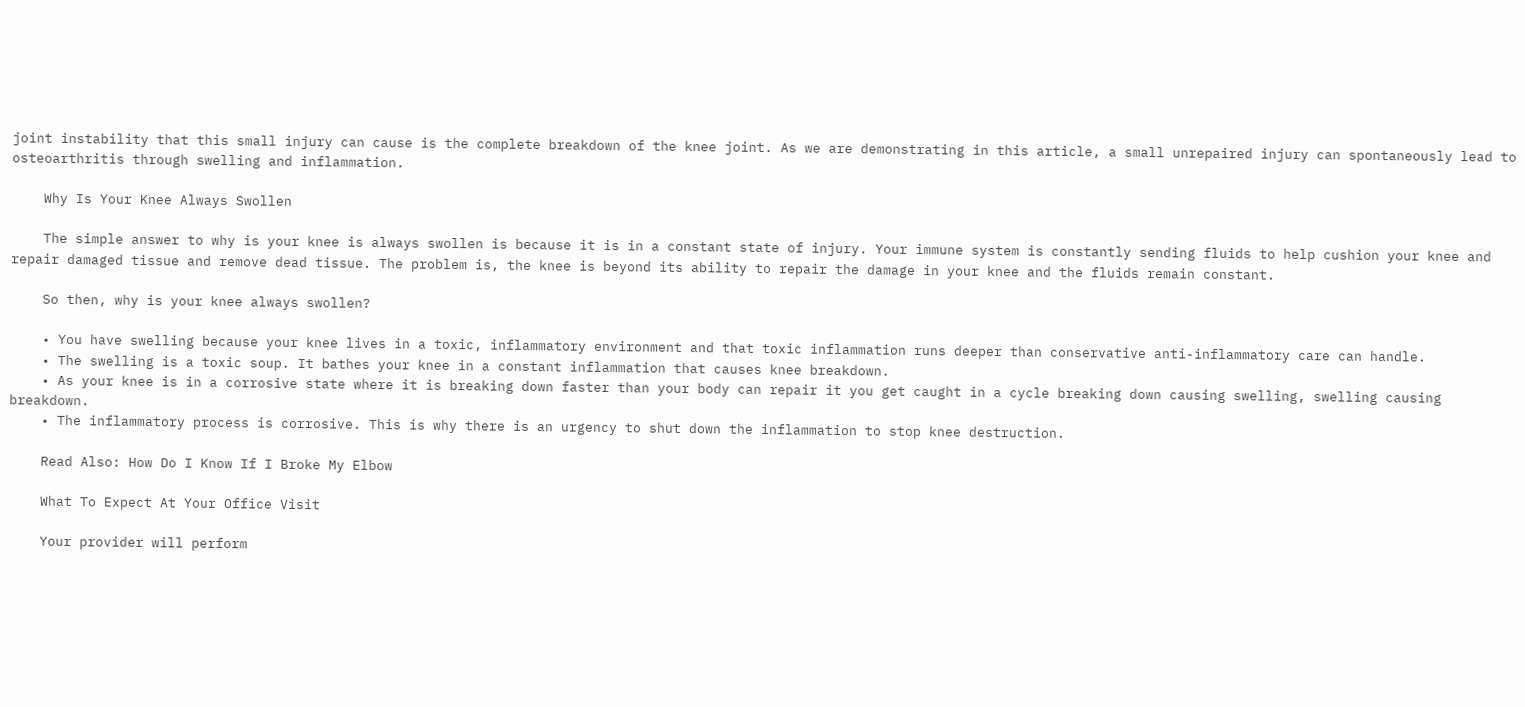joint instability that this small injury can cause is the complete breakdown of the knee joint. As we are demonstrating in this article, a small unrepaired injury can spontaneously lead to osteoarthritis through swelling and inflammation.

    Why Is Your Knee Always Swollen

    The simple answer to why is your knee is always swollen is because it is in a constant state of injury. Your immune system is constantly sending fluids to help cushion your knee and repair damaged tissue and remove dead tissue. The problem is, the knee is beyond its ability to repair the damage in your knee and the fluids remain constant.

    So then, why is your knee always swollen?

    • You have swelling because your knee lives in a toxic, inflammatory environment and that toxic inflammation runs deeper than conservative anti-inflammatory care can handle.
    • The swelling is a toxic soup. It bathes your knee in a constant inflammation that causes knee breakdown.
    • As your knee is in a corrosive state where it is breaking down faster than your body can repair it you get caught in a cycle breaking down causing swelling, swelling causing breakdown.
    • The inflammatory process is corrosive. This is why there is an urgency to shut down the inflammation to stop knee destruction.

    Read Also: How Do I Know If I Broke My Elbow

    What To Expect At Your Office Visit

    Your provider will perform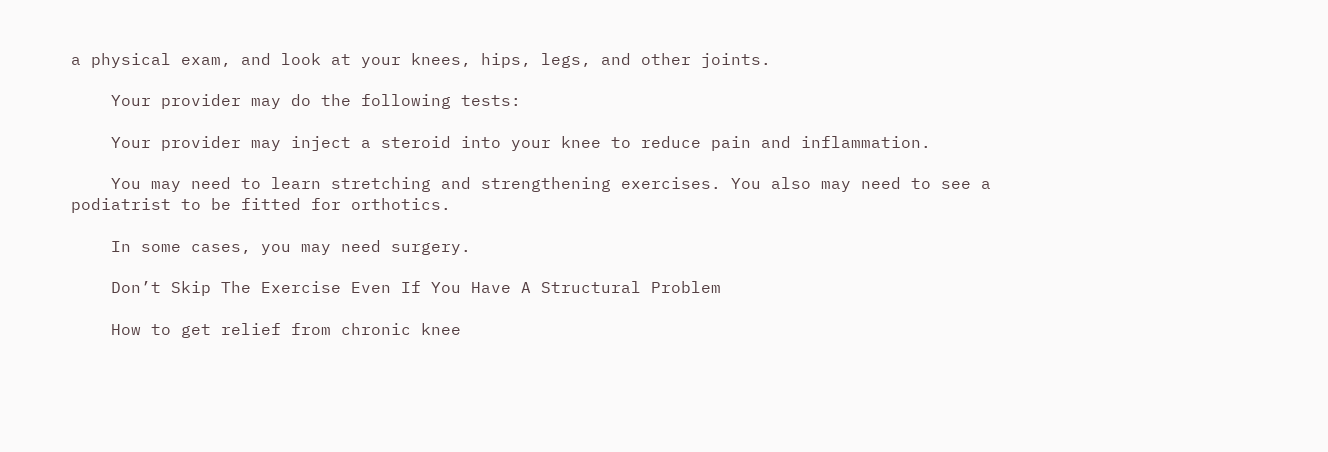a physical exam, and look at your knees, hips, legs, and other joints.

    Your provider may do the following tests:

    Your provider may inject a steroid into your knee to reduce pain and inflammation.

    You may need to learn stretching and strengthening exercises. You also may need to see a podiatrist to be fitted for orthotics.

    In some cases, you may need surgery.

    Don’t Skip The Exercise Even If You Have A Structural Problem

    How to get relief from chronic knee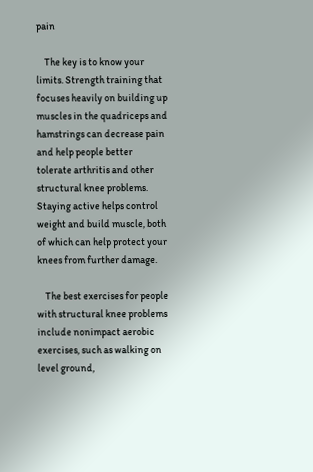pain

    The key is to know your limits. Strength training that focuses heavily on building up muscles in the quadriceps and hamstrings can decrease pain and help people better tolerate arthritis and other structural knee problems. Staying active helps control weight and build muscle, both of which can help protect your knees from further damage.

    The best exercises for people with structural knee problems include nonimpact aerobic exercises, such as walking on level ground,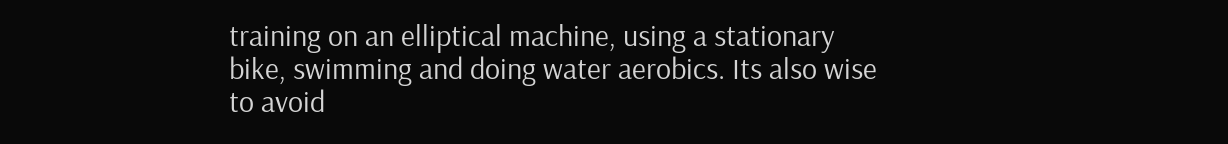training on an elliptical machine, using a stationary bike, swimming and doing water aerobics. Its also wise to avoid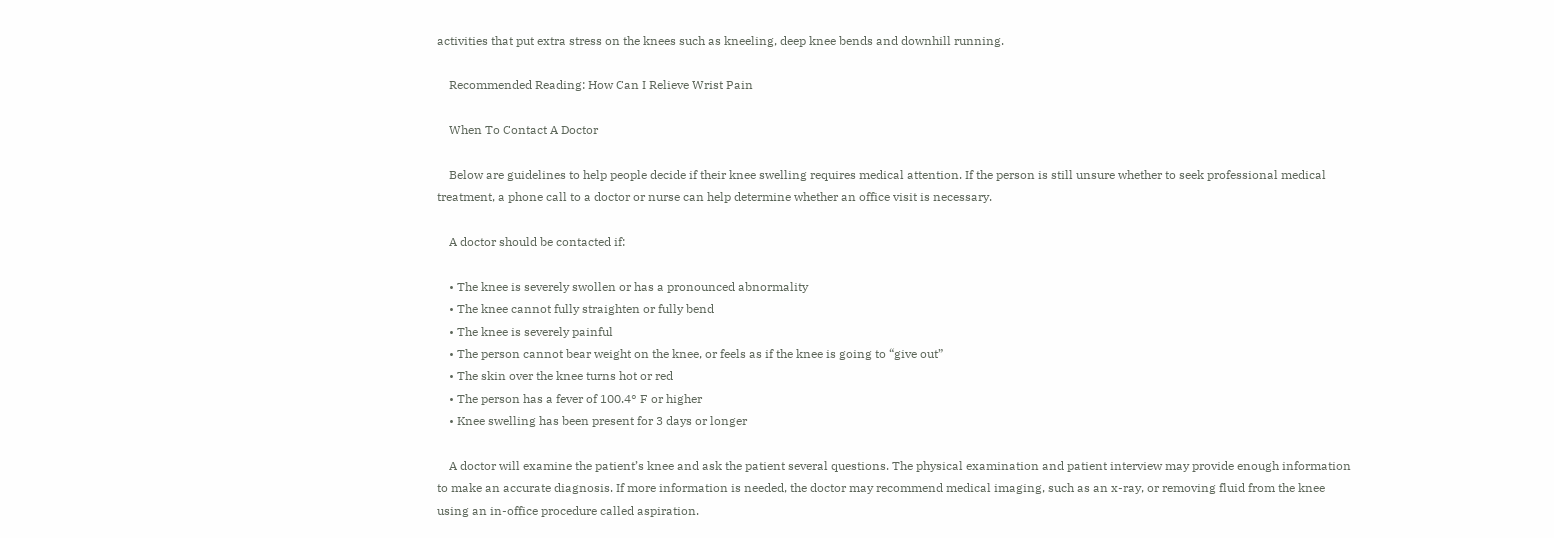activities that put extra stress on the knees such as kneeling, deep knee bends and downhill running.

    Recommended Reading: How Can I Relieve Wrist Pain

    When To Contact A Doctor

    Below are guidelines to help people decide if their knee swelling requires medical attention. If the person is still unsure whether to seek professional medical treatment, a phone call to a doctor or nurse can help determine whether an office visit is necessary.

    A doctor should be contacted if:

    • The knee is severely swollen or has a pronounced abnormality
    • The knee cannot fully straighten or fully bend
    • The knee is severely painful
    • The person cannot bear weight on the knee, or feels as if the knee is going to “give out”
    • The skin over the knee turns hot or red
    • The person has a fever of 100.4° F or higher
    • Knee swelling has been present for 3 days or longer

    A doctor will examine the patient’s knee and ask the patient several questions. The physical examination and patient interview may provide enough information to make an accurate diagnosis. If more information is needed, the doctor may recommend medical imaging, such as an x-ray, or removing fluid from the knee using an in-office procedure called aspiration.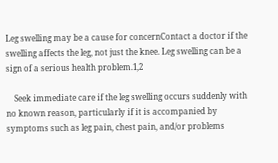Leg swelling may be a cause for concernContact a doctor if the swelling affects the leg, not just the knee. Leg swelling can be a sign of a serious health problem.1,2

    Seek immediate care if the leg swelling occurs suddenly with no known reason, particularly if it is accompanied by symptoms such as leg pain, chest pain, and/or problems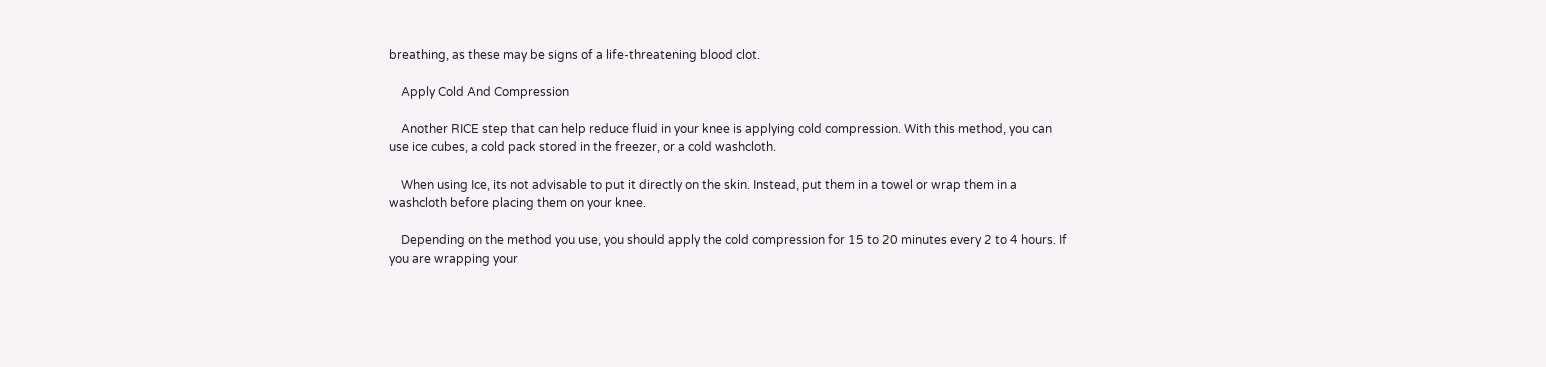breathing, as these may be signs of a life-threatening blood clot.

    Apply Cold And Compression

    Another RICE step that can help reduce fluid in your knee is applying cold compression. With this method, you can use ice cubes, a cold pack stored in the freezer, or a cold washcloth.

    When using Ice, its not advisable to put it directly on the skin. Instead, put them in a towel or wrap them in a washcloth before placing them on your knee.

    Depending on the method you use, you should apply the cold compression for 15 to 20 minutes every 2 to 4 hours. If you are wrapping your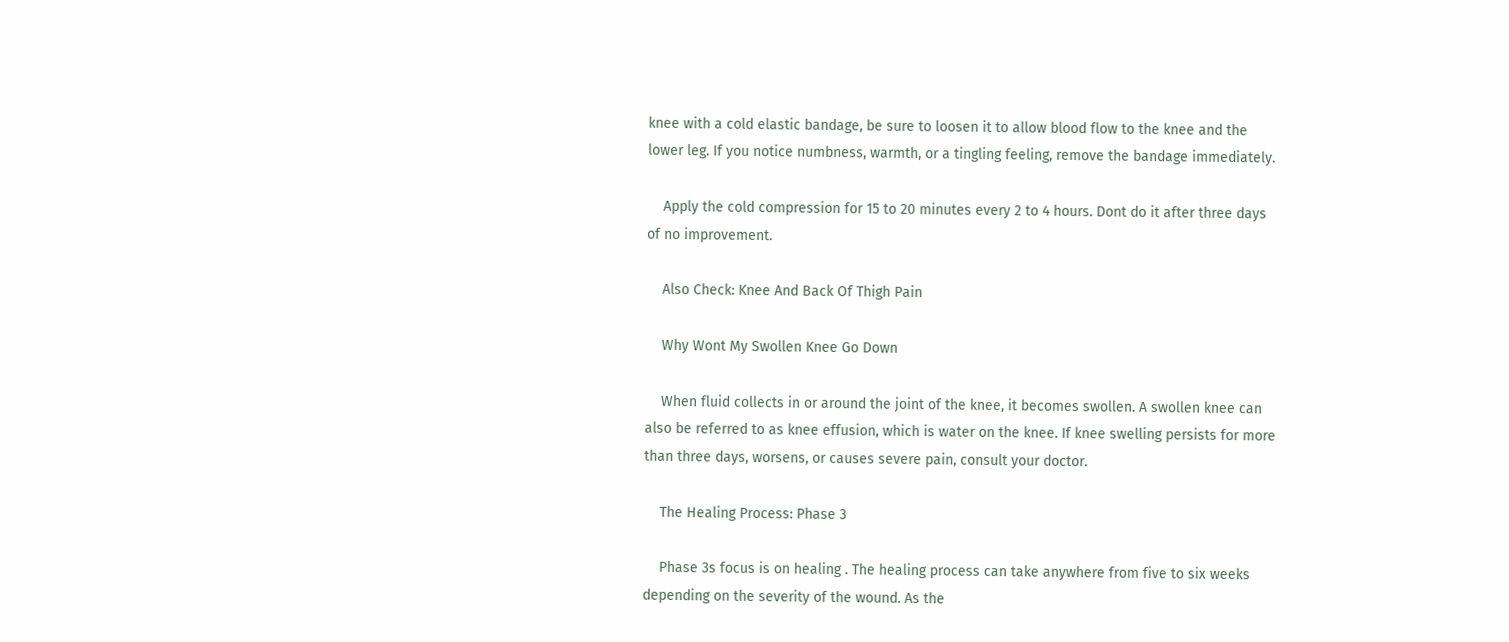knee with a cold elastic bandage, be sure to loosen it to allow blood flow to the knee and the lower leg. If you notice numbness, warmth, or a tingling feeling, remove the bandage immediately.

    Apply the cold compression for 15 to 20 minutes every 2 to 4 hours. Dont do it after three days of no improvement.

    Also Check: Knee And Back Of Thigh Pain

    Why Wont My Swollen Knee Go Down

    When fluid collects in or around the joint of the knee, it becomes swollen. A swollen knee can also be referred to as knee effusion, which is water on the knee. If knee swelling persists for more than three days, worsens, or causes severe pain, consult your doctor.

    The Healing Process: Phase 3

    Phase 3s focus is on healing . The healing process can take anywhere from five to six weeks depending on the severity of the wound. As the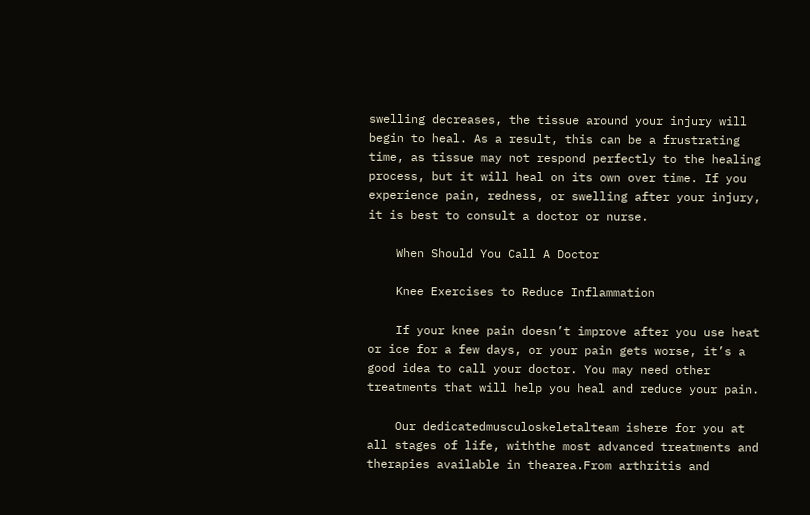swelling decreases, the tissue around your injury will begin to heal. As a result, this can be a frustrating time, as tissue may not respond perfectly to the healing process, but it will heal on its own over time. If you experience pain, redness, or swelling after your injury, it is best to consult a doctor or nurse.

    When Should You Call A Doctor

    Knee Exercises to Reduce Inflammation

    If your knee pain doesn’t improve after you use heat or ice for a few days, or your pain gets worse, it’s a good idea to call your doctor. You may need other treatments that will help you heal and reduce your pain.

    Our dedicatedmusculoskeletalteam ishere for you at all stages of life, withthe most advanced treatments and therapies available in thearea.From arthritis and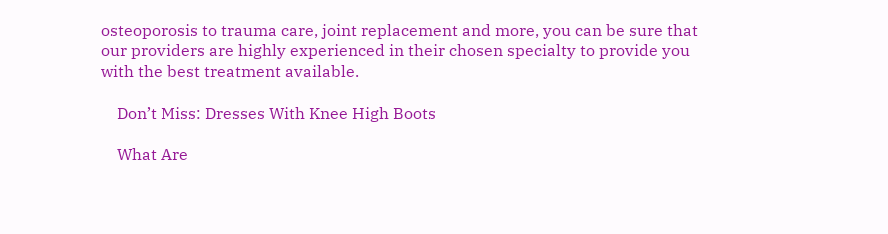osteoporosis to trauma care, joint replacement and more, you can be sure that our providers are highly experienced in their chosen specialty to provide you with the best treatment available.

    Don’t Miss: Dresses With Knee High Boots

    What Are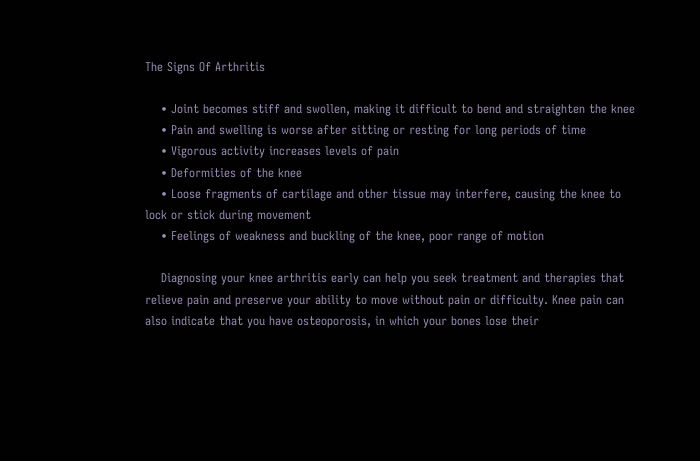The Signs Of Arthritis

    • Joint becomes stiff and swollen, making it difficult to bend and straighten the knee
    • Pain and swelling is worse after sitting or resting for long periods of time
    • Vigorous activity increases levels of pain
    • Deformities of the knee
    • Loose fragments of cartilage and other tissue may interfere, causing the knee to lock or stick during movement
    • Feelings of weakness and buckling of the knee, poor range of motion

    Diagnosing your knee arthritis early can help you seek treatment and therapies that relieve pain and preserve your ability to move without pain or difficulty. Knee pain can also indicate that you have osteoporosis, in which your bones lose their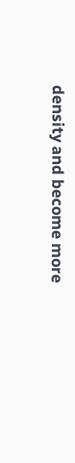density and become more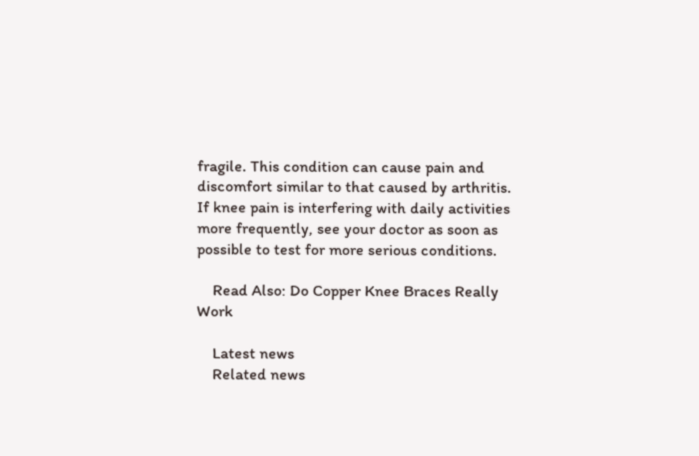fragile. This condition can cause pain and discomfort similar to that caused by arthritis. If knee pain is interfering with daily activities more frequently, see your doctor as soon as possible to test for more serious conditions.

    Read Also: Do Copper Knee Braces Really Work

    Latest news
    Related news